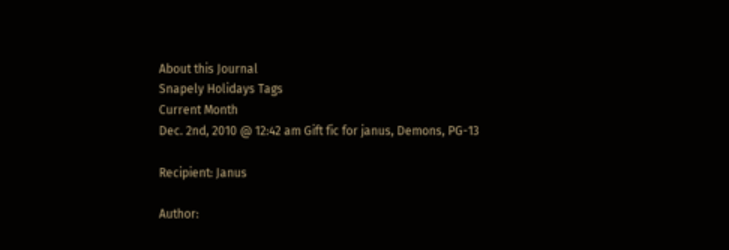About this Journal
Snapely Holidays Tags
Current Month
Dec. 2nd, 2010 @ 12:42 am Gift fic for janus, Demons, PG-13

Recipient: Janus

Author: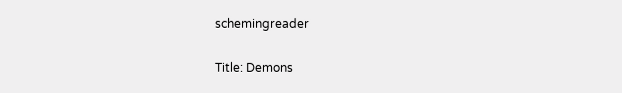schemingreader

Title: Demons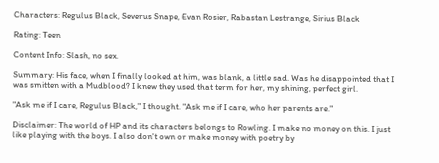Characters: Regulus Black, Severus Snape, Evan Rosier, Rabastan Lestrange, Sirius Black

Rating: Teen

Content Info: Slash, no sex.

Summary: His face, when I finally looked at him, was blank, a little sad. Was he disappointed that I was smitten with a Mudblood? I knew they used that term for her, my shining, perfect girl.

"Ask me if I care, Regulus Black," I thought. "Ask me if I care, who her parents are."

Disclaimer: The world of HP and its characters belongs to Rowling. I make no money on this. I just like playing with the boys. I also don't own or make money with poetry by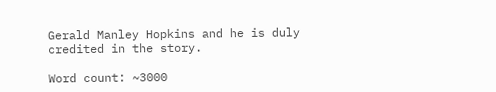Gerald Manley Hopkins and he is duly credited in the story.

Word count: ~3000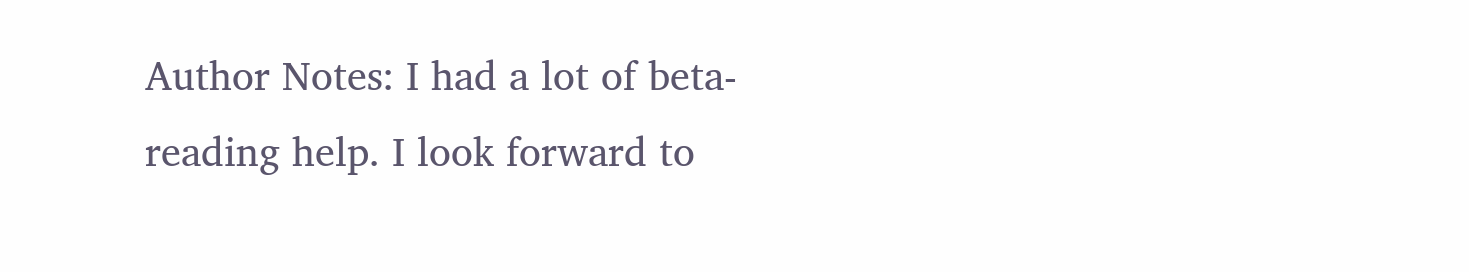Author Notes: I had a lot of beta-reading help. I look forward to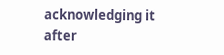acknowledging it after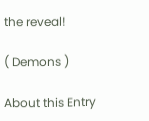the reveal!

( Demons )

About this Entry